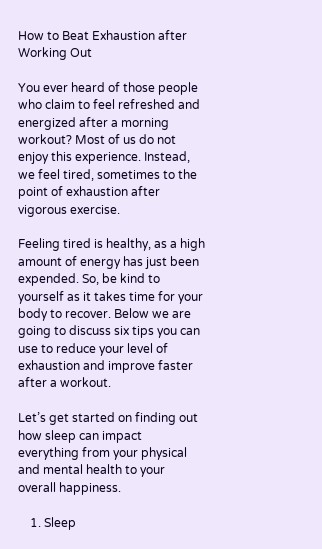How to Beat Exhaustion after Working Out

You ever heard of those people who claim to feel refreshed and energized after a morning workout? Most of us do not enjoy this experience. Instead, we feel tired, sometimes to the point of exhaustion after vigorous exercise.

Feeling tired is healthy, as a high amount of energy has just been expended. So, be kind to yourself as it takes time for your body to recover. Below we are going to discuss six tips you can use to reduce your level of exhaustion and improve faster after a workout.

Let’s get started on finding out how sleep can impact everything from your physical and mental health to your overall happiness.

    1. Sleep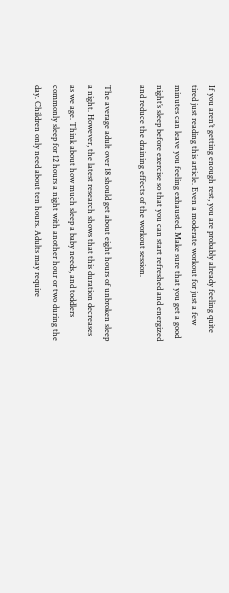If you aren’t getting enough rest, you are probably already feeling quite tired just reading this article. Even a moderate workout for just a few minutes can leave you feeling exhausted. Make sure that you get a good night’s sleep before exercise so that you can start refreshed and energized and reduce the draining effects of the workout session.

The average adult over 18 should get about eight hours of unbroken sleep a night. However, the latest research shows that this duration decreases as we age. Think about how much sleep a baby needs, and toddlers commonly sleep for 12 hours a night with another hour or two during the day. Children only need about ten hours. Adults may require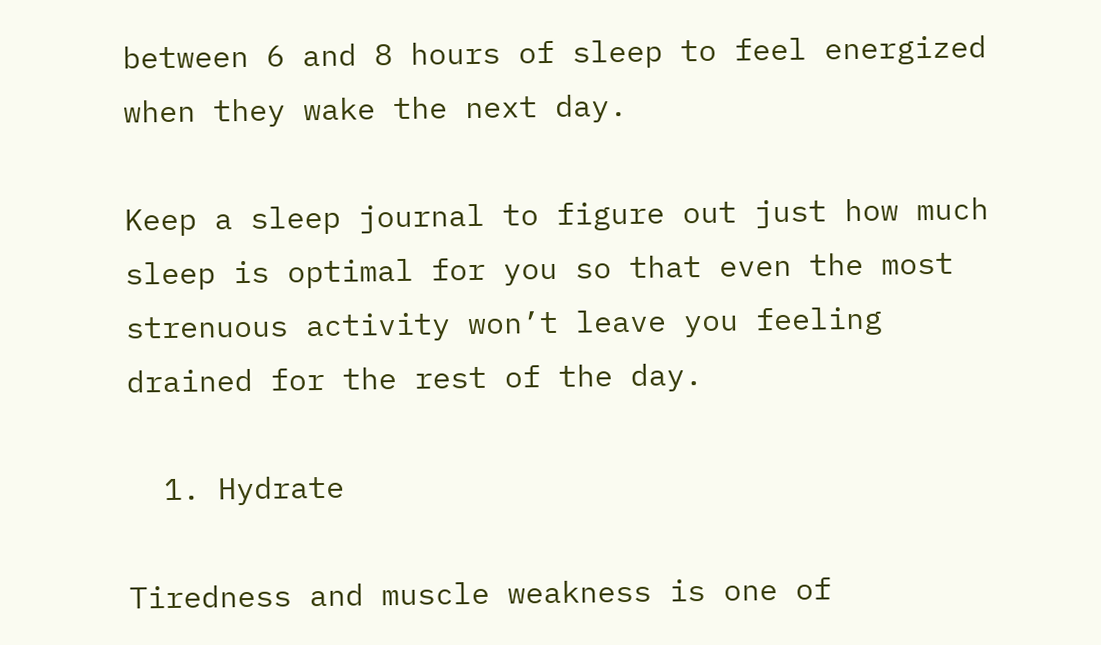between 6 and 8 hours of sleep to feel energized when they wake the next day.

Keep a sleep journal to figure out just how much sleep is optimal for you so that even the most strenuous activity won’t leave you feeling drained for the rest of the day.

  1. Hydrate

Tiredness and muscle weakness is one of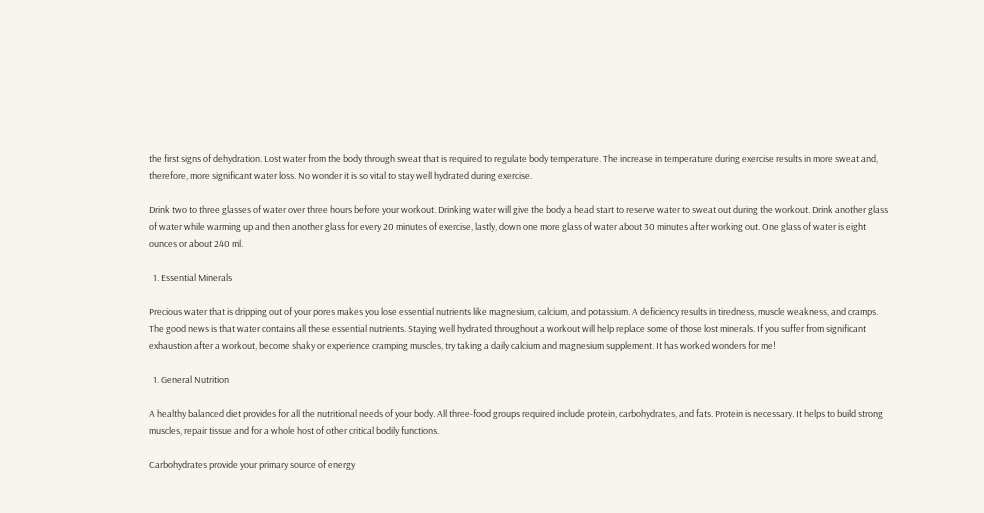the first signs of dehydration. Lost water from the body through sweat that is required to regulate body temperature. The increase in temperature during exercise results in more sweat and, therefore, more significant water loss. No wonder it is so vital to stay well hydrated during exercise.

Drink two to three glasses of water over three hours before your workout. Drinking water will give the body a head start to reserve water to sweat out during the workout. Drink another glass of water while warming up and then another glass for every 20 minutes of exercise, lastly, down one more glass of water about 30 minutes after working out. One glass of water is eight ounces or about 240 ml.

  1. Essential Minerals

Precious water that is dripping out of your pores makes you lose essential nutrients like magnesium, calcium, and potassium. A deficiency results in tiredness, muscle weakness, and cramps. The good news is that water contains all these essential nutrients. Staying well hydrated throughout a workout will help replace some of those lost minerals. If you suffer from significant exhaustion after a workout, become shaky or experience cramping muscles, try taking a daily calcium and magnesium supplement. It has worked wonders for me!

  1. General Nutrition

A healthy balanced diet provides for all the nutritional needs of your body. All three-food groups required include protein, carbohydrates, and fats. Protein is necessary. It helps to build strong muscles, repair tissue and for a whole host of other critical bodily functions.

Carbohydrates provide your primary source of energy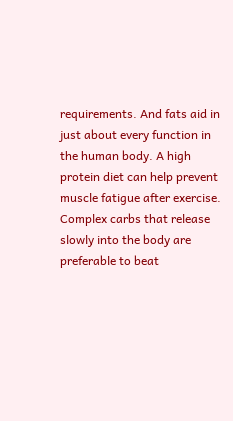requirements. And fats aid in just about every function in the human body. A high protein diet can help prevent muscle fatigue after exercise. Complex carbs that release slowly into the body are preferable to beat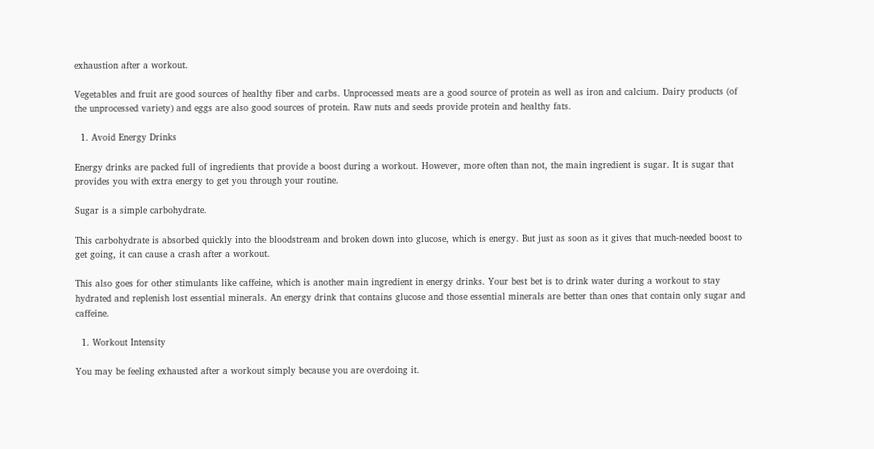exhaustion after a workout.

Vegetables and fruit are good sources of healthy fiber and carbs. Unprocessed meats are a good source of protein as well as iron and calcium. Dairy products (of the unprocessed variety) and eggs are also good sources of protein. Raw nuts and seeds provide protein and healthy fats.

  1. Avoid Energy Drinks

Energy drinks are packed full of ingredients that provide a boost during a workout. However, more often than not, the main ingredient is sugar. It is sugar that provides you with extra energy to get you through your routine.

Sugar is a simple carbohydrate.

This carbohydrate is absorbed quickly into the bloodstream and broken down into glucose, which is energy. But just as soon as it gives that much-needed boost to get going, it can cause a crash after a workout.

This also goes for other stimulants like caffeine, which is another main ingredient in energy drinks. Your best bet is to drink water during a workout to stay hydrated and replenish lost essential minerals. An energy drink that contains glucose and those essential minerals are better than ones that contain only sugar and caffeine.

  1. Workout Intensity

You may be feeling exhausted after a workout simply because you are overdoing it.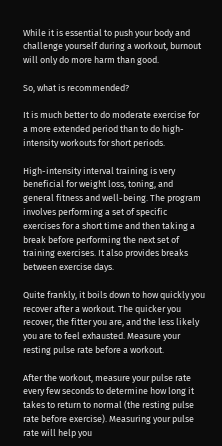While it is essential to push your body and challenge yourself during a workout, burnout will only do more harm than good.

So, what is recommended?

It is much better to do moderate exercise for a more extended period than to do high-intensity workouts for short periods.

High-intensity interval training is very beneficial for weight loss, toning, and general fitness and well-being. The program involves performing a set of specific exercises for a short time and then taking a break before performing the next set of training exercises. It also provides breaks between exercise days.

Quite frankly, it boils down to how quickly you recover after a workout. The quicker you recover, the fitter you are, and the less likely you are to feel exhausted. Measure your resting pulse rate before a workout.

After the workout, measure your pulse rate every few seconds to determine how long it takes to return to normal (the resting pulse rate before exercise). Measuring your pulse rate will help you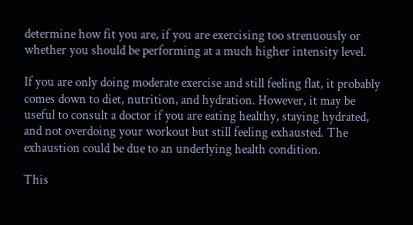determine how fit you are, if you are exercising too strenuously or whether you should be performing at a much higher intensity level.

If you are only doing moderate exercise and still feeling flat, it probably comes down to diet, nutrition, and hydration. However, it may be useful to consult a doctor if you are eating healthy, staying hydrated, and not overdoing your workout but still feeling exhausted. The exhaustion could be due to an underlying health condition.

This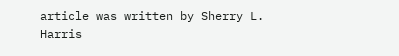article was written by Sherry L. Harris